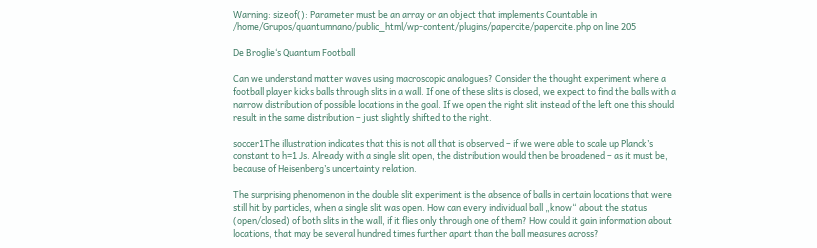Warning: sizeof(): Parameter must be an array or an object that implements Countable in /home/Grupos/quantumnano/public_html/wp-content/plugins/papercite/papercite.php on line 205

De Broglie‘s Quantum Football

Can we understand matter waves using macroscopic analogues? Consider the thought experiment where a football player kicks balls through slits in a wall. If one of these slits is closed, we expect to find the balls with a narrow distribution of possible locations in the goal. If we open the right slit instead of the left one this should result in the same distribution – just slightly shifted to the right.

soccer1The illustration indicates that this is not all that is observed – if we were able to scale up Planck’s constant to h=1 Js. Already with a single slit open, the distribution would then be broadened – as it must be, because of Heisenberg’s uncertainty relation.

The surprising phenomenon in the double slit experiment is the absence of balls in certain locations that were still hit by particles, when a single slit was open. How can every individual ball „know“ about the status (open/closed) of both slits in the wall, if it flies only through one of them? How could it gain information about locations, that may be several hundred times further apart than the ball measures across?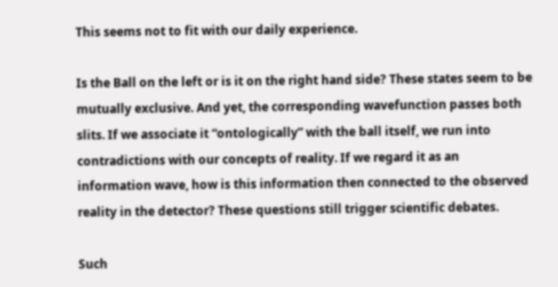This seems not to fit with our daily experience.

Is the Ball on the left or is it on the right hand side? These states seem to be mutually exclusive. And yet, the corresponding wavefunction passes both slits. If we associate it “ontologically” with the ball itself, we run into contradictions with our concepts of reality. If we regard it as an information wave, how is this information then connected to the observed reality in the detector? These questions still trigger scientific debates.

Such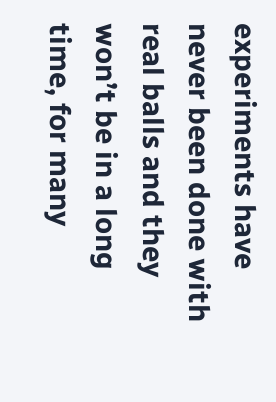experiments have never been done with real balls and they won’t be in a long time, for many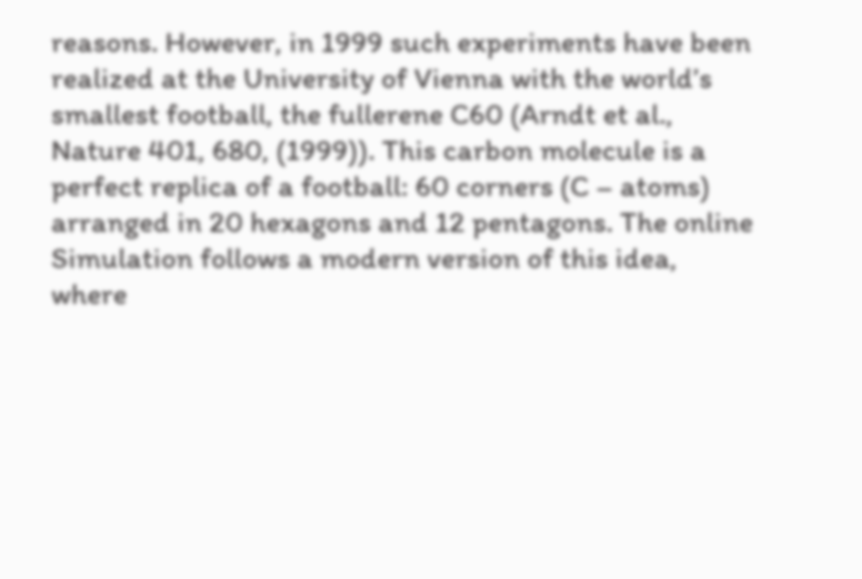reasons. However, in 1999 such experiments have been realized at the University of Vienna with the world’s smallest football, the fullerene C60 (Arndt et al., Nature 401, 680, (1999)). This carbon molecule is a perfect replica of a football: 60 corners (C – atoms) arranged in 20 hexagons and 12 pentagons. The online Simulation follows a modern version of this idea, where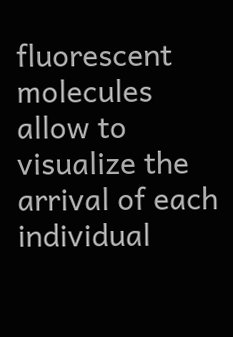fluorescent molecules allow to visualize the arrival of each individual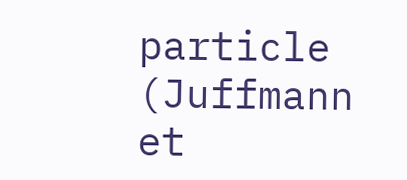particle (Juffmann et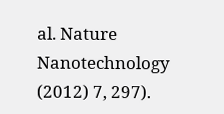al. Nature Nanotechnology (2012) 7, 297).